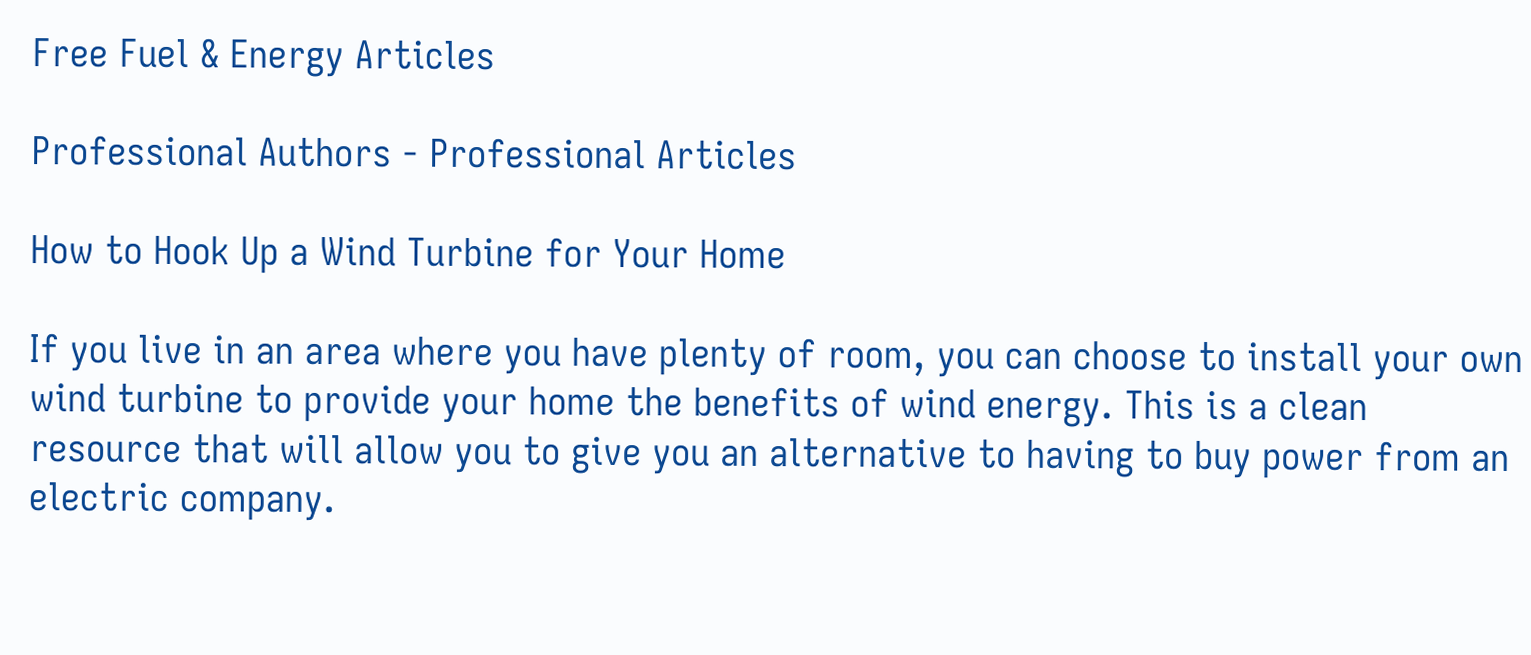Free Fuel & Energy Articles

Professional Authors - Professional Articles

How to Hook Up a Wind Turbine for Your Home

If you live in an area where you have plenty of room, you can choose to install your own wind turbine to provide your home the benefits of wind energy. This is a clean resource that will allow you to give you an alternative to having to buy power from an electric company.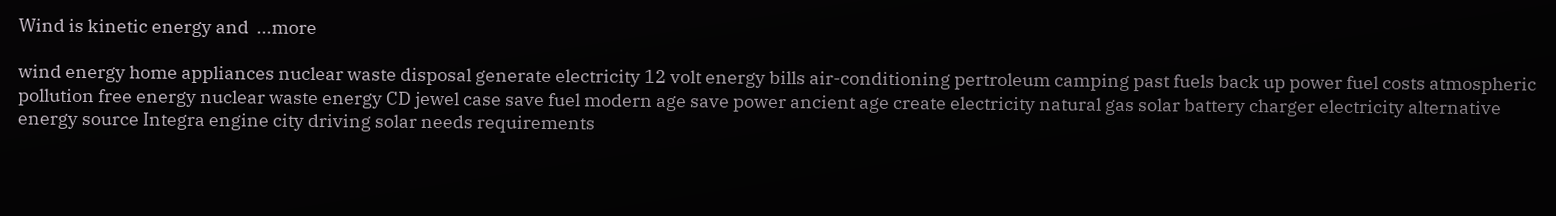Wind is kinetic energy and  ...more

wind energy home appliances nuclear waste disposal generate electricity 12 volt energy bills air-conditioning pertroleum camping past fuels back up power fuel costs atmospheric pollution free energy nuclear waste energy CD jewel case save fuel modern age save power ancient age create electricity natural gas solar battery charger electricity alternative energy source Integra engine city driving solar needs requirements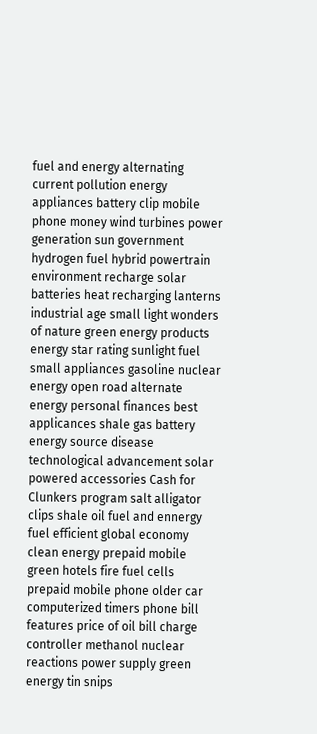fuel and energy alternating current pollution energy appliances battery clip mobile phone money wind turbines power generation sun government hydrogen fuel hybrid powertrain environment recharge solar batteries heat recharging lanterns industrial age small light wonders of nature green energy products energy star rating sunlight fuel small appliances gasoline nuclear energy open road alternate energy personal finances best applicances shale gas battery energy source disease technological advancement solar powered accessories Cash for Clunkers program salt alligator clips shale oil fuel and ennergy fuel efficient global economy clean energy prepaid mobile green hotels fire fuel cells prepaid mobile phone older car computerized timers phone bill features price of oil bill charge controller methanol nuclear reactions power supply green energy tin snips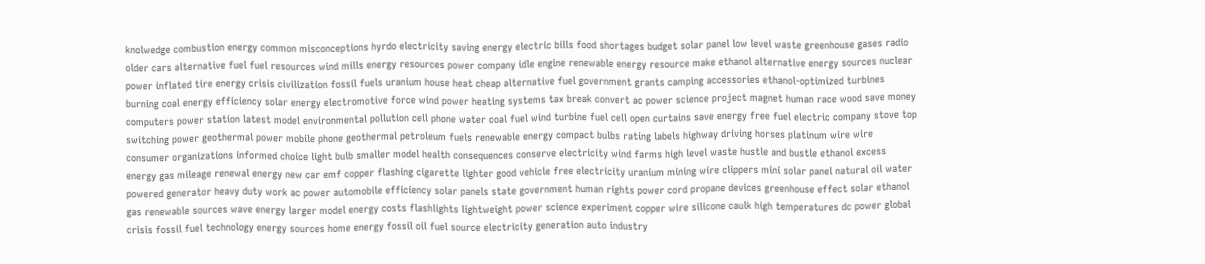knolwedge combustion energy common misconceptions hyrdo electricity saving energy electric bills food shortages budget solar panel low level waste greenhouse gases radio older cars alternative fuel fuel resources wind mills energy resources power company idle engine renewable energy resource make ethanol alternative energy sources nuclear power inflated tire energy crisis civilization fossil fuels uranium house heat cheap alternative fuel government grants camping accessories ethanol-optimized turbines burning coal energy efficiency solar energy electromotive force wind power heating systems tax break convert ac power science project magnet human race wood save money computers power station latest model environmental pollution cell phone water coal fuel wind turbine fuel cell open curtains save energy free fuel electric company stove top switching power geothermal power mobile phone geothermal petroleum fuels renewable energy compact bulbs rating labels highway driving horses platinum wire wire consumer organizations informed choice light bulb smaller model health consequences conserve electricity wind farms high level waste hustle and bustle ethanol excess energy gas mileage renewal energy new car emf copper flashing cigarette lighter good vehicle free electricity uranium mining wire clippers mini solar panel natural oil water powered generator heavy duty work ac power automobile efficiency solar panels state government human rights power cord propane devices greenhouse effect solar ethanol gas renewable sources wave energy larger model energy costs flashlights lightweight power science experiment copper wire silicone caulk high temperatures dc power global crisis fossil fuel technology energy sources home energy fossil oil fuel source electricity generation auto industry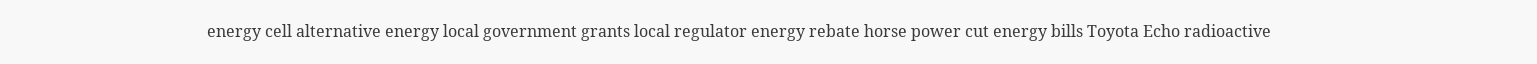energy cell alternative energy local government grants local regulator energy rebate horse power cut energy bills Toyota Echo radioactive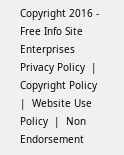Copyright 2016 - Free Info Site Enterprises
Privacy Policy  |  Copyright Policy  |  Website Use Policy  |  Non Endorsement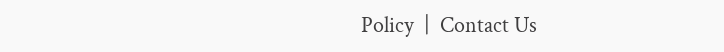Policy  |  Contact Us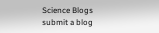Science Blogs
submit a blog